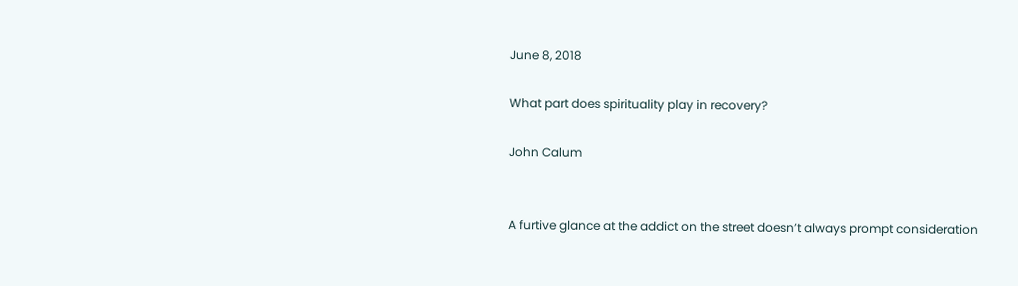June 8, 2018

What part does spirituality play in recovery?

John Calum


A furtive glance at the addict on the street doesn’t always prompt consideration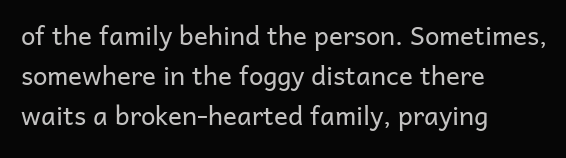of the family behind the person. Sometimes, somewhere in the foggy distance there waits a broken-hearted family, praying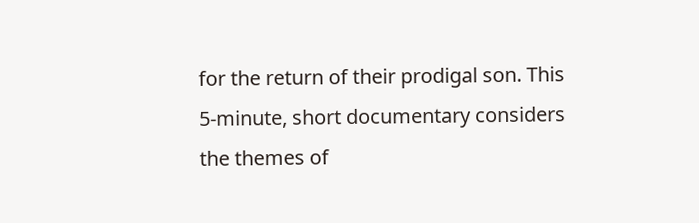for the return of their prodigal son. This 5-minute, short documentary considers the themes of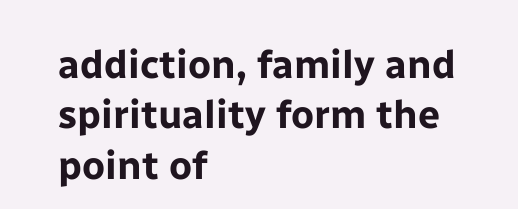addiction, family and spirituality form the point of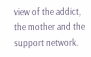view of the addict, the mother and the support network.